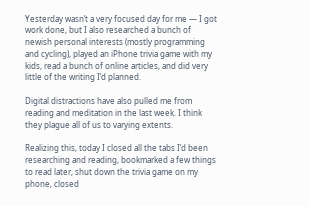Yesterday wasn’t a very focused day for me — I got work done, but I also researched a bunch of newish personal interests (mostly programming and cycling), played an iPhone trivia game with my kids, read a bunch of online articles, and did very little of the writing I’d planned.

Digital distractions have also pulled me from reading and meditation in the last week. I think they plague all of us to varying extents.

Realizing this, today I closed all the tabs I’d been researching and reading, bookmarked a few things to read later, shut down the trivia game on my phone, closed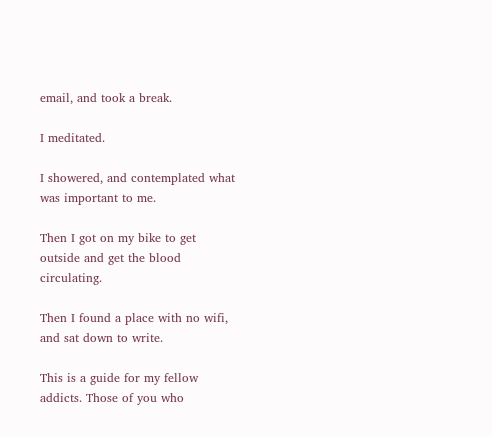email, and took a break.

I meditated.

I showered, and contemplated what was important to me.

Then I got on my bike to get outside and get the blood circulating.

Then I found a place with no wifi, and sat down to write.

This is a guide for my fellow addicts. Those of you who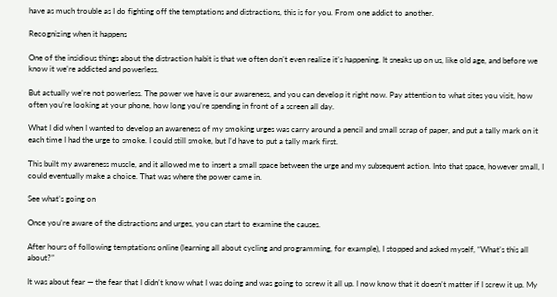have as much trouble as I do fighting off the temptations and distractions, this is for you. From one addict to another.

Recognizing when it happens

One of the insidious things about the distraction habit is that we often don’t even realize it’s happening. It sneaks up on us, like old age, and before we know it we’re addicted and powerless.

But actually we’re not powerless. The power we have is our awareness, and you can develop it right now. Pay attention to what sites you visit, how often you’re looking at your phone, how long you’re spending in front of a screen all day.

What I did when I wanted to develop an awareness of my smoking urges was carry around a pencil and small scrap of paper, and put a tally mark on it each time I had the urge to smoke. I could still smoke, but I’d have to put a tally mark first.

This built my awareness muscle, and it allowed me to insert a small space between the urge and my subsequent action. Into that space, however small, I could eventually make a choice. That was where the power came in.

See what’s going on

Once you’re aware of the distractions and urges, you can start to examine the causes.

After hours of following temptations online (learning all about cycling and programming, for example), I stopped and asked myself, “What’s this all about?”

It was about fear — the fear that I didn’t know what I was doing and was going to screw it all up. I now know that it doesn’t matter if I screw it up. My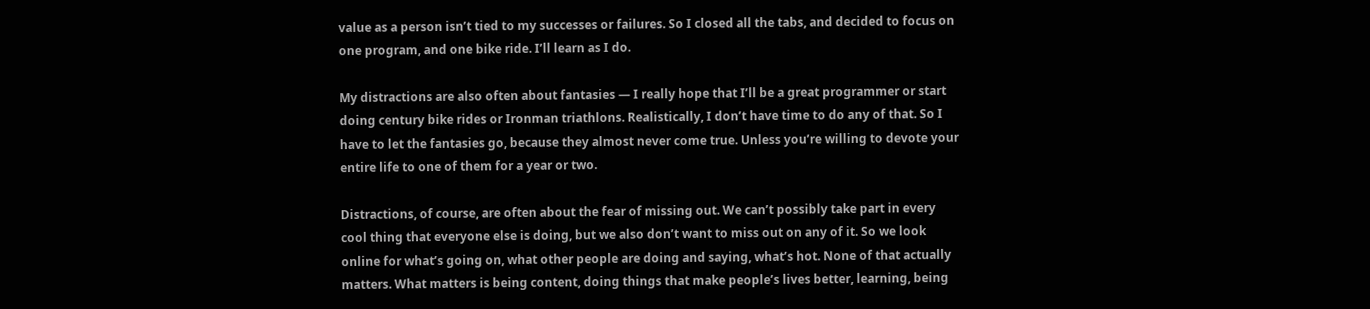value as a person isn’t tied to my successes or failures. So I closed all the tabs, and decided to focus on one program, and one bike ride. I’ll learn as I do.

My distractions are also often about fantasies — I really hope that I’ll be a great programmer or start doing century bike rides or Ironman triathlons. Realistically, I don’t have time to do any of that. So I have to let the fantasies go, because they almost never come true. Unless you’re willing to devote your entire life to one of them for a year or two.

Distractions, of course, are often about the fear of missing out. We can’t possibly take part in every cool thing that everyone else is doing, but we also don’t want to miss out on any of it. So we look online for what’s going on, what other people are doing and saying, what’s hot. None of that actually matters. What matters is being content, doing things that make people’s lives better, learning, being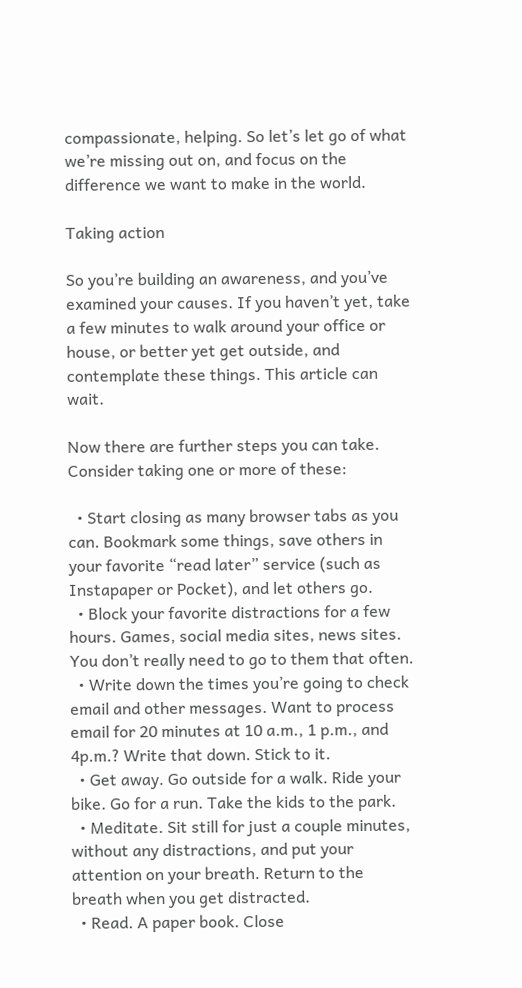compassionate, helping. So let’s let go of what we’re missing out on, and focus on the difference we want to make in the world.

Taking action

So you’re building an awareness, and you’ve examined your causes. If you haven’t yet, take a few minutes to walk around your office or house, or better yet get outside, and contemplate these things. This article can wait.

Now there are further steps you can take. Consider taking one or more of these:

  • Start closing as many browser tabs as you can. Bookmark some things, save others in your favorite “read later” service (such as Instapaper or Pocket), and let others go.
  • Block your favorite distractions for a few hours. Games, social media sites, news sites. You don’t really need to go to them that often.
  • Write down the times you’re going to check email and other messages. Want to process email for 20 minutes at 10 a.m., 1 p.m., and 4p.m.? Write that down. Stick to it.
  • Get away. Go outside for a walk. Ride your bike. Go for a run. Take the kids to the park.
  • Meditate. Sit still for just a couple minutes, without any distractions, and put your attention on your breath. Return to the breath when you get distracted.
  • Read. A paper book. Close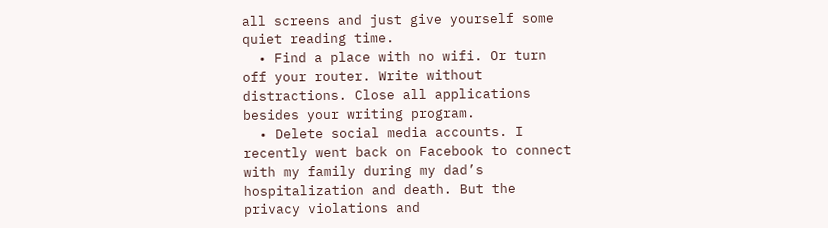all screens and just give yourself some quiet reading time.
  • Find a place with no wifi. Or turn off your router. Write without distractions. Close all applications besides your writing program.
  • Delete social media accounts. I recently went back on Facebook to connect with my family during my dad’s hospitalization and death. But the privacy violations and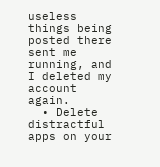useless things being posted there sent me running, and I deleted my account again.
  • Delete distractful apps on your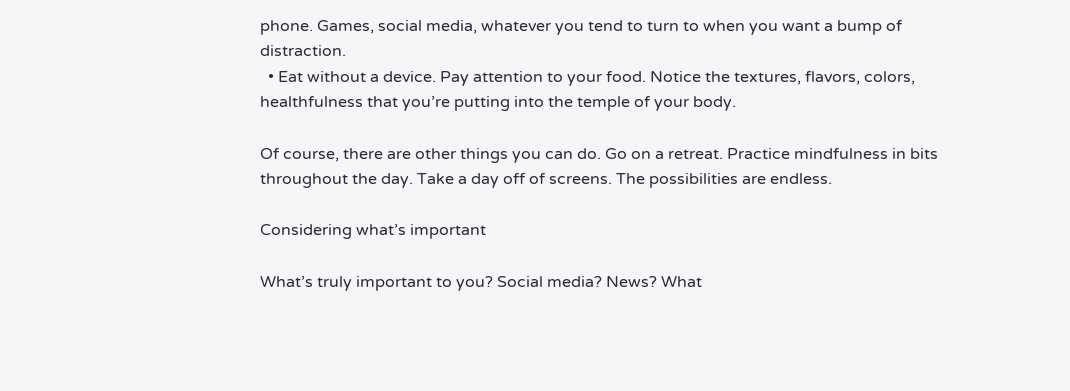phone. Games, social media, whatever you tend to turn to when you want a bump of distraction.
  • Eat without a device. Pay attention to your food. Notice the textures, flavors, colors, healthfulness that you’re putting into the temple of your body.

Of course, there are other things you can do. Go on a retreat. Practice mindfulness in bits throughout the day. Take a day off of screens. The possibilities are endless.

Considering what’s important

What’s truly important to you? Social media? News? What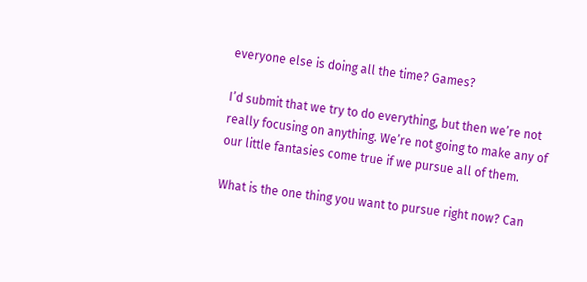everyone else is doing all the time? Games?

I’d submit that we try to do everything, but then we’re not really focusing on anything. We’re not going to make any of our little fantasies come true if we pursue all of them.

What is the one thing you want to pursue right now? Can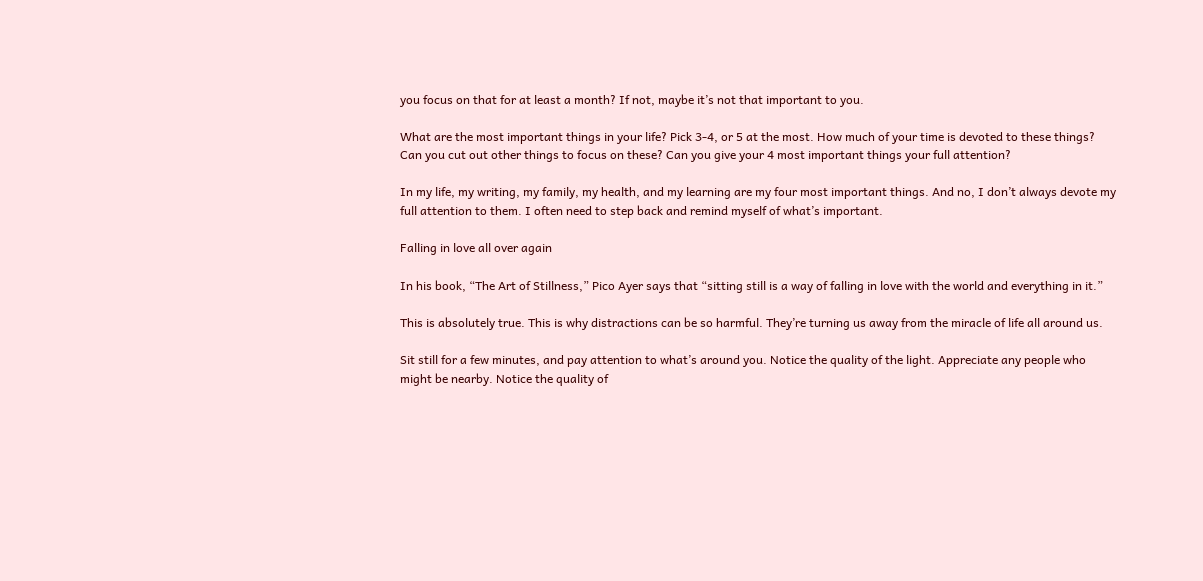you focus on that for at least a month? If not, maybe it’s not that important to you.

What are the most important things in your life? Pick 3-4, or 5 at the most. How much of your time is devoted to these things? Can you cut out other things to focus on these? Can you give your 4 most important things your full attention?

In my life, my writing, my family, my health, and my learning are my four most important things. And no, I don’t always devote my full attention to them. I often need to step back and remind myself of what’s important.

Falling in love all over again

In his book, “The Art of Stillness,” Pico Ayer says that “sitting still is a way of falling in love with the world and everything in it.”

This is absolutely true. This is why distractions can be so harmful. They’re turning us away from the miracle of life all around us.

Sit still for a few minutes, and pay attention to what’s around you. Notice the quality of the light. Appreciate any people who might be nearby. Notice the quality of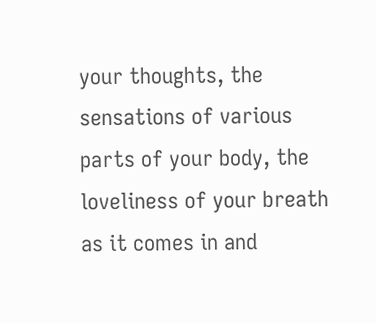your thoughts, the sensations of various parts of your body, the loveliness of your breath as it comes in and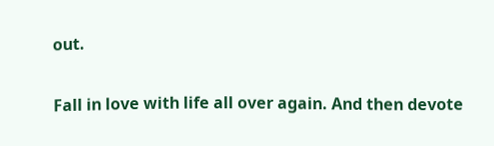out.

Fall in love with life all over again. And then devote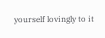yourself lovingly to it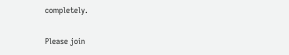completely.

Please join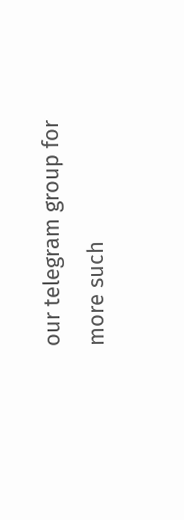our telegram group for more such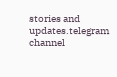stories and updates.telegram channel